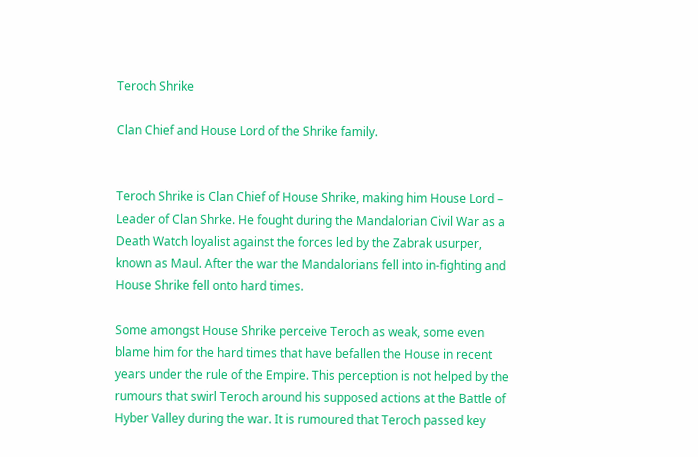Teroch Shrike

Clan Chief and House Lord of the Shrike family.


Teroch Shrike is Clan Chief of House Shrike, making him House Lord – Leader of Clan Shrke. He fought during the Mandalorian Civil War as a Death Watch loyalist against the forces led by the Zabrak usurper, known as Maul. After the war the Mandalorians fell into in-fighting and House Shrike fell onto hard times.

Some amongst House Shrike perceive Teroch as weak, some even blame him for the hard times that have befallen the House in recent years under the rule of the Empire. This perception is not helped by the rumours that swirl Teroch around his supposed actions at the Battle of Hyber Valley during the war. It is rumoured that Teroch passed key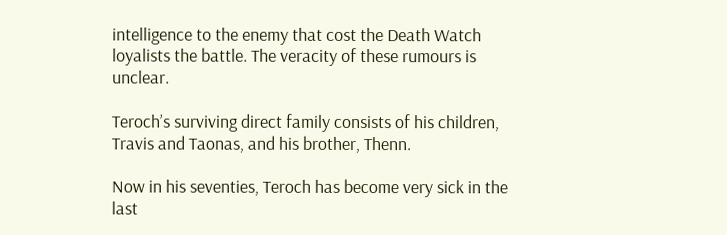intelligence to the enemy that cost the Death Watch loyalists the battle. The veracity of these rumours is unclear.

Teroch’s surviving direct family consists of his children, Travis and Taonas, and his brother, Thenn.

Now in his seventies, Teroch has become very sick in the last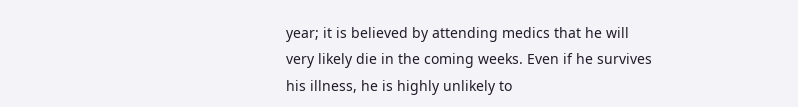year; it is believed by attending medics that he will very likely die in the coming weeks. Even if he survives his illness, he is highly unlikely to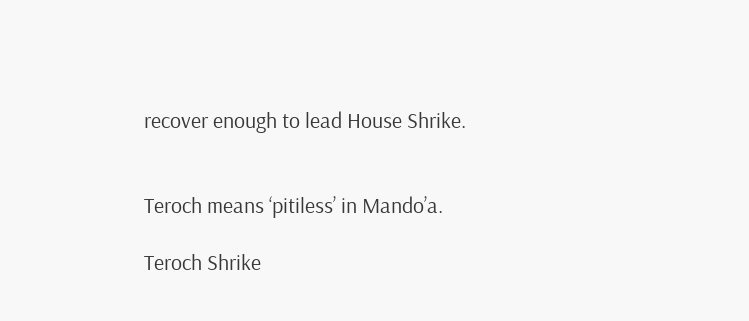recover enough to lead House Shrike.


Teroch means ‘pitiless’ in Mando’a.

Teroch Shrike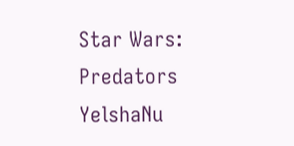Star Wars: Predators YelshaNu